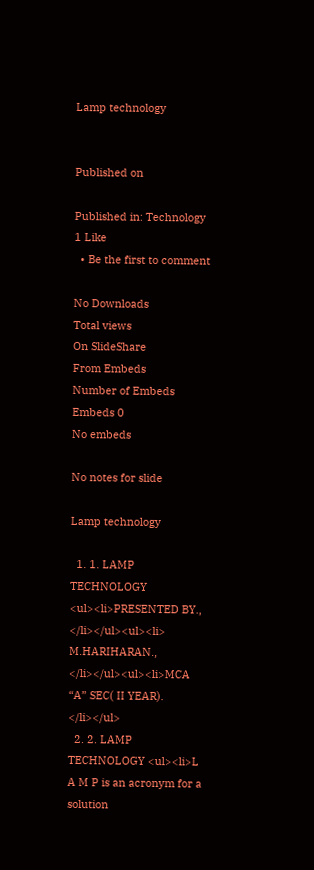Lamp technology


Published on

Published in: Technology
1 Like
  • Be the first to comment

No Downloads
Total views
On SlideShare
From Embeds
Number of Embeds
Embeds 0
No embeds

No notes for slide

Lamp technology

  1. 1. LAMP TECHNOLOGY <ul><li>PRESENTED BY., </li></ul><ul><li> M.HARIHARAN., </li></ul><ul><li>MCA “A” SEC( II YEAR). </li></ul>
  2. 2. LAMP TECHNOLOGY <ul><li>L A M P is an acronym for a solution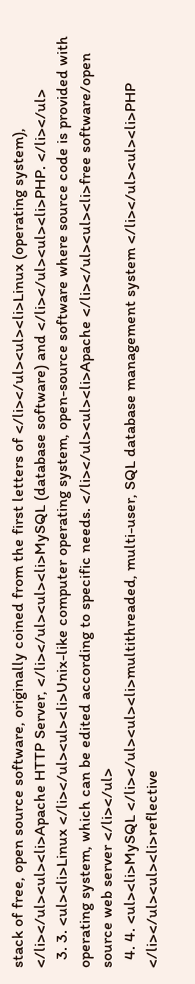stack of free, open source software, originally coined from the first letters of </li></ul><ul><li>Linux (operating system), </li></ul><ul><li>Apache HTTP Server, </li></ul><ul><li>MySQL (database software) and </li></ul><ul><li>PHP. </li></ul>
  3. 3. <ul><li>Linux </li></ul><ul><li>Unix-like computer operating system, open-source software where source code is provided with operating system, which can be edited according to specific needs. </li></ul><ul><li>Apache </li></ul><ul><li>free software/open source web server </li></ul>
  4. 4. <ul><li>MySQL </li></ul><ul><li>multithreaded, multi-user, SQL database management system </li></ul><ul><li>PHP </li></ul><ul><li>reflective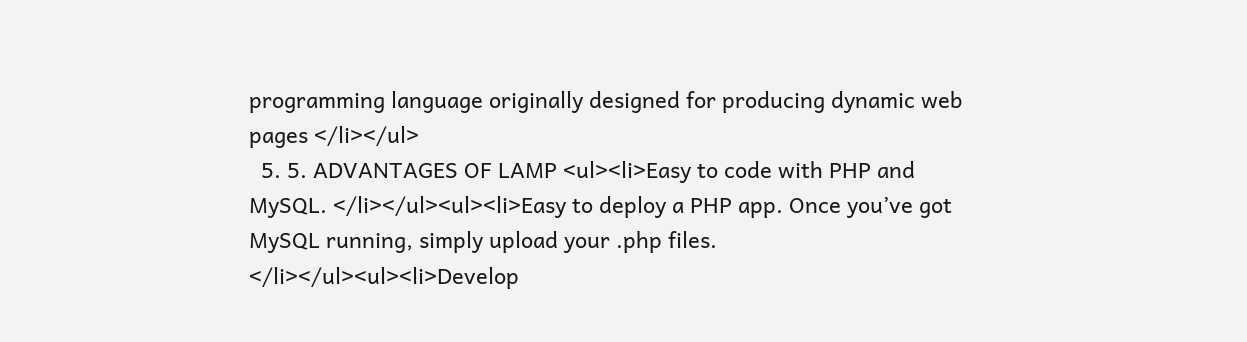programming language originally designed for producing dynamic web pages </li></ul>
  5. 5. ADVANTAGES OF LAMP <ul><li>Easy to code with PHP and MySQL. </li></ul><ul><li>Easy to deploy a PHP app. Once you’ve got MySQL running, simply upload your .php files. </li></ul><ul><li>Develop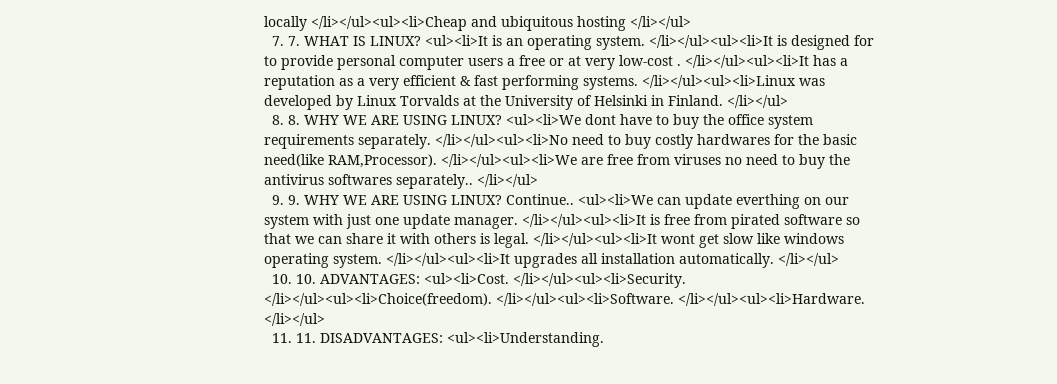locally </li></ul><ul><li>Cheap and ubiquitous hosting </li></ul>
  7. 7. WHAT IS LINUX? <ul><li>It is an operating system. </li></ul><ul><li>It is designed for to provide personal computer users a free or at very low-cost . </li></ul><ul><li>It has a reputation as a very efficient & fast performing systems. </li></ul><ul><li>Linux was developed by Linux Torvalds at the University of Helsinki in Finland. </li></ul>
  8. 8. WHY WE ARE USING LINUX? <ul><li>We dont have to buy the office system requirements separately. </li></ul><ul><li>No need to buy costly hardwares for the basic need(like RAM,Processor). </li></ul><ul><li>We are free from viruses no need to buy the antivirus softwares separately.. </li></ul>
  9. 9. WHY WE ARE USING LINUX? Continue.. <ul><li>We can update everthing on our system with just one update manager. </li></ul><ul><li>It is free from pirated software so that we can share it with others is legal. </li></ul><ul><li>It wont get slow like windows operating system. </li></ul><ul><li>It upgrades all installation automatically. </li></ul>
  10. 10. ADVANTAGES: <ul><li>Cost. </li></ul><ul><li>Security. </li></ul><ul><li>Choice(freedom). </li></ul><ul><li>Software. </li></ul><ul><li>Hardware. </li></ul>
  11. 11. DISADVANTAGES: <ul><li>Understanding.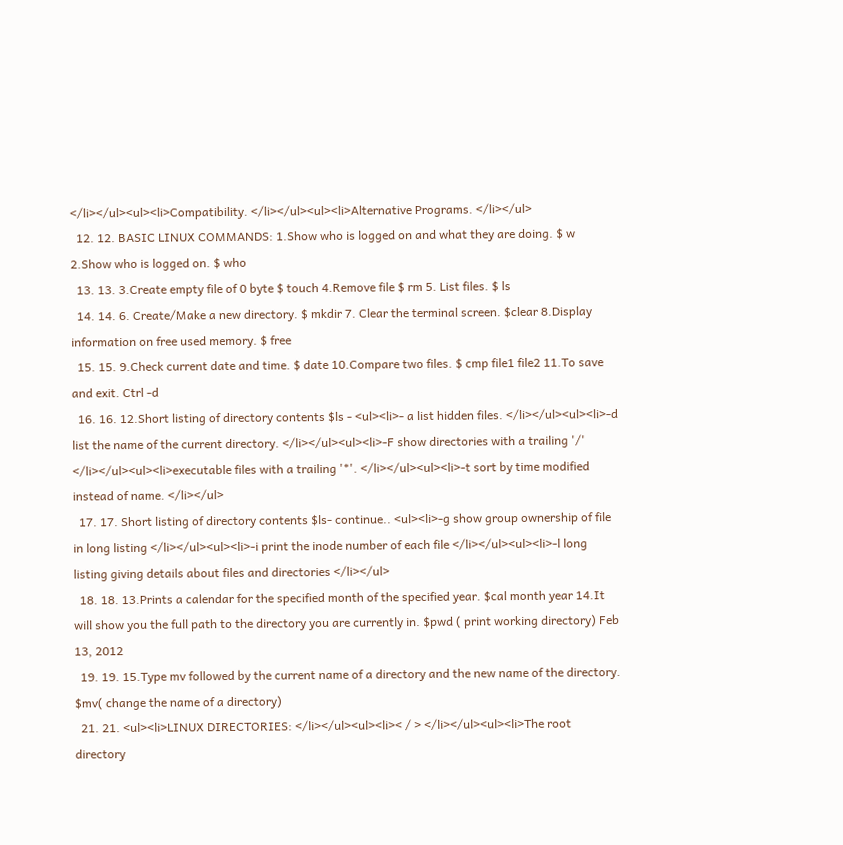</li></ul><ul><li>Compatibility. </li></ul><ul><li>Alternative Programs. </li></ul>
  12. 12. BASIC LINUX COMMANDS: 1.Show who is logged on and what they are doing. $ w 2.Show who is logged on. $ who
  13. 13. 3.Create empty file of 0 byte $ touch 4.Remove file $ rm 5. List files. $ ls
  14. 14. 6. Create/Make a new directory. $ mkdir 7. Clear the terminal screen. $clear 8.Display information on free used memory. $ free
  15. 15. 9.Check current date and time. $ date 10.Compare two files. $ cmp file1 file2 11.To save and exit. Ctrl -d
  16. 16. 12.Short listing of directory contents $ls - <ul><li>- a list hidden files. </li></ul><ul><li>-d list the name of the current directory. </li></ul><ul><li>-F show directories with a trailing '/' </li></ul><ul><li>executable files with a trailing '*'. </li></ul><ul><li>-t sort by time modified instead of name. </li></ul>
  17. 17. Short listing of directory contents $ls- continue.. <ul><li>-g show group ownership of file in long listing </li></ul><ul><li>-i print the inode number of each file </li></ul><ul><li>-l long listing giving details about files and directories </li></ul>
  18. 18. 13.Prints a calendar for the specified month of the specified year. $cal month year 14.It will show you the full path to the directory you are currently in. $pwd ( print working directory) Feb 13, 2012
  19. 19. 15.Type mv followed by the current name of a directory and the new name of the directory. $mv( change the name of a directory)
  21. 21. <ul><li>LINUX DIRECTORIES: </li></ul><ul><li>< / > </li></ul><ul><li>The root directory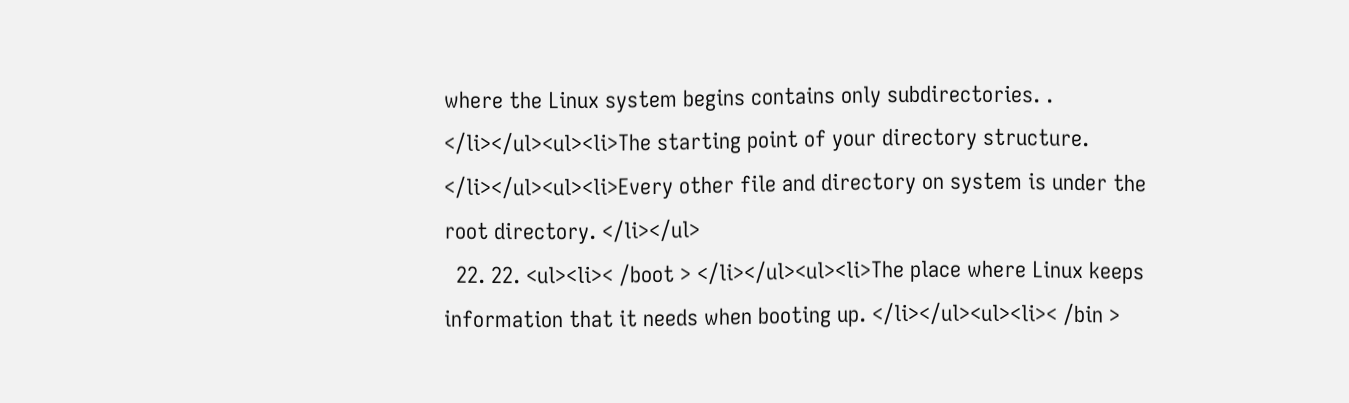where the Linux system begins contains only subdirectories. . </li></ul><ul><li>The starting point of your directory structure. </li></ul><ul><li>Every other file and directory on system is under the root directory. </li></ul>
  22. 22. <ul><li>< /boot > </li></ul><ul><li>The place where Linux keeps information that it needs when booting up. </li></ul><ul><li>< /bin >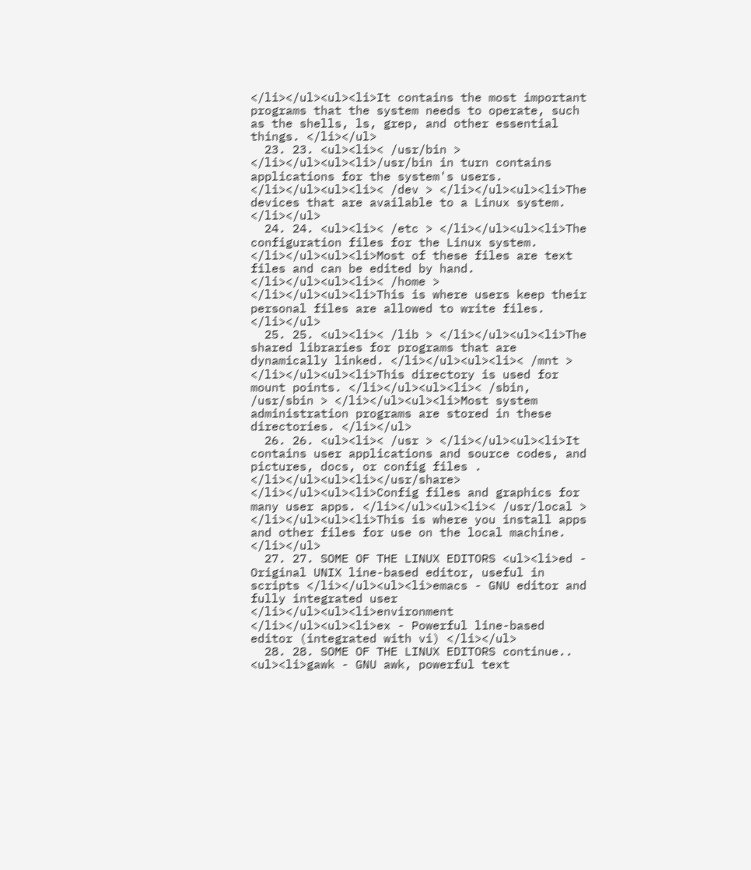</li></ul><ul><li>It contains the most important programs that the system needs to operate, such as the shells, ls, grep, and other essential things. </li></ul>
  23. 23. <ul><li>< /usr/bin > </li></ul><ul><li>/usr/bin in turn contains applications for the system's users. </li></ul><ul><li>< /dev > </li></ul><ul><li>The devices that are available to a Linux system. </li></ul>
  24. 24. <ul><li>< /etc > </li></ul><ul><li>The configuration files for the Linux system. </li></ul><ul><li>Most of these files are text files and can be edited by hand. </li></ul><ul><li>< /home > </li></ul><ul><li>This is where users keep their personal files are allowed to write files. </li></ul>
  25. 25. <ul><li>< /lib > </li></ul><ul><li>The shared libraries for programs that are dynamically linked. </li></ul><ul><li>< /mnt > </li></ul><ul><li>This directory is used for mount points. </li></ul><ul><li>< /sbin, /usr/sbin > </li></ul><ul><li>Most system administration programs are stored in these directories. </li></ul>
  26. 26. <ul><li>< /usr > </li></ul><ul><li>It contains user applications and source codes, and pictures, docs, or config files . </li></ul><ul><li></usr/share> </li></ul><ul><li>Config files and graphics for many user apps. </li></ul><ul><li>< /usr/local > </li></ul><ul><li>This is where you install apps and other files for use on the local machine. </li></ul>
  27. 27. SOME OF THE LINUX EDITORS <ul><li>ed - Original UNIX line-based editor, useful in scripts </li></ul><ul><li>emacs - GNU editor and fully integrated user </li></ul><ul><li>environment </li></ul><ul><li>ex - Powerful line-based editor (integrated with vi) </li></ul>
  28. 28. SOME OF THE LINUX EDITORS continue.. <ul><li>gawk - GNU awk, powerful text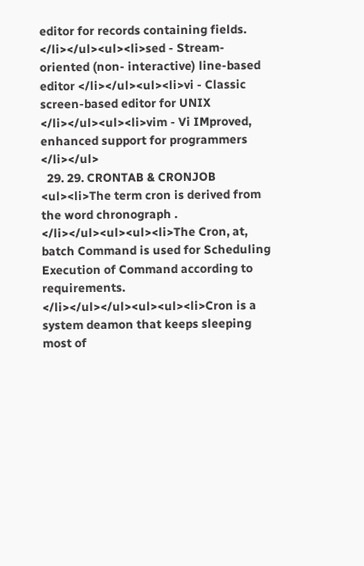editor for records containing fields. </li></ul><ul><li>sed - Stream-oriented (non- interactive) line-based editor </li></ul><ul><li>vi - Classic screen-based editor for UNIX </li></ul><ul><li>vim - Vi IMproved, enhanced support for programmers </li></ul>
  29. 29. CRONTAB & CRONJOB <ul><li>The term cron is derived from the word chronograph . </li></ul><ul><ul><li>The Cron, at, batch Command is used for Scheduling Execution of Command according to requirements. </li></ul></ul><ul><ul><li>Cron is a system deamon that keeps sleeping most of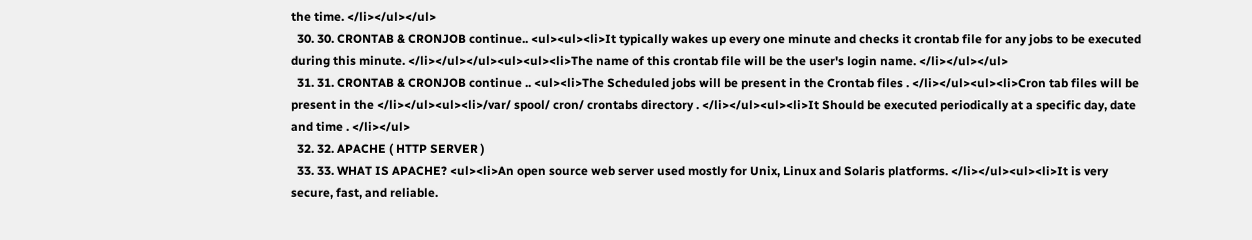the time. </li></ul></ul>
  30. 30. CRONTAB & CRONJOB continue.. <ul><ul><li>It typically wakes up every one minute and checks it crontab file for any jobs to be executed during this minute. </li></ul></ul><ul><ul><li>The name of this crontab file will be the user's login name. </li></ul></ul>
  31. 31. CRONTAB & CRONJOB continue .. <ul><li>The Scheduled jobs will be present in the Crontab files . </li></ul><ul><li>Cron tab files will be present in the </li></ul><ul><li>/var/ spool/ cron/ crontabs directory . </li></ul><ul><li>It Should be executed periodically at a specific day, date and time . </li></ul>
  32. 32. APACHE ( HTTP SERVER )
  33. 33. WHAT IS APACHE? <ul><li>An open source web server used mostly for Unix, Linux and Solaris platforms. </li></ul><ul><li>It is very secure, fast, and reliable.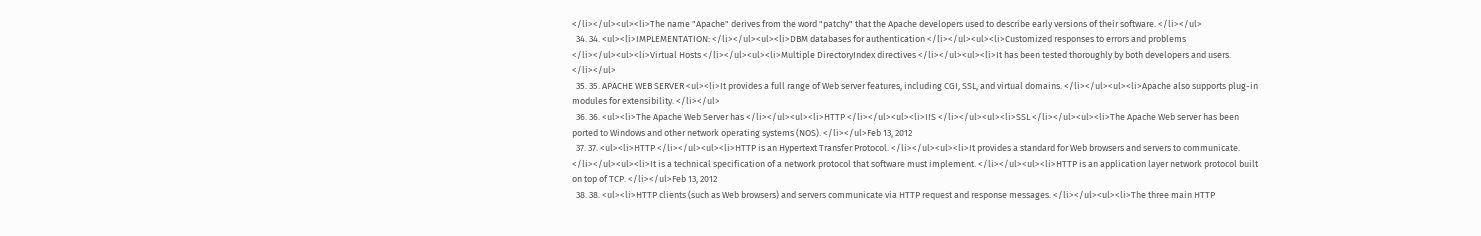</li></ul><ul><li>The name "Apache" derives from the word "patchy" that the Apache developers used to describe early versions of their software. </li></ul>
  34. 34. <ul><li>IMPLEMENTATION: </li></ul><ul><li>DBM databases for authentication </li></ul><ul><li>Customized responses to errors and problems </li></ul><ul><li>Virtual Hosts </li></ul><ul><li>Multiple DirectoryIndex directives </li></ul><ul><li>It has been tested thoroughly by both developers and users. </li></ul>
  35. 35. APACHE WEB SERVER <ul><li>It provides a full range of Web server features, including CGI, SSL, and virtual domains. </li></ul><ul><li>Apache also supports plug-in modules for extensibility. </li></ul>
  36. 36. <ul><li>The Apache Web Server has </li></ul><ul><li>HTTP </li></ul><ul><li>IIS </li></ul><ul><li>SSL </li></ul><ul><li>The Apache Web server has been ported to Windows and other network operating systems (NOS). </li></ul>Feb 13, 2012
  37. 37. <ul><li>HTTP </li></ul><ul><li>HTTP is an Hypertext Transfer Protocol. </li></ul><ul><li>It provides a standard for Web browsers and servers to communicate. </li></ul><ul><li>It is a technical specification of a network protocol that software must implement. </li></ul><ul><li>HTTP is an application layer network protocol built on top of TCP. </li></ul>Feb 13, 2012
  38. 38. <ul><li>HTTP clients (such as Web browsers) and servers communicate via HTTP request and response messages. </li></ul><ul><li>The three main HTTP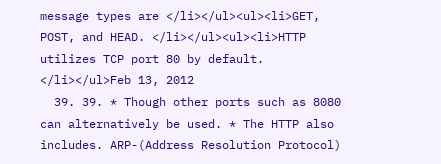message types are </li></ul><ul><li>GET, POST, and HEAD. </li></ul><ul><li>HTTP utilizes TCP port 80 by default. </li></ul>Feb 13, 2012
  39. 39. * Though other ports such as 8080 can alternatively be used. * The HTTP also includes. ARP-(Address Resolution Protocol)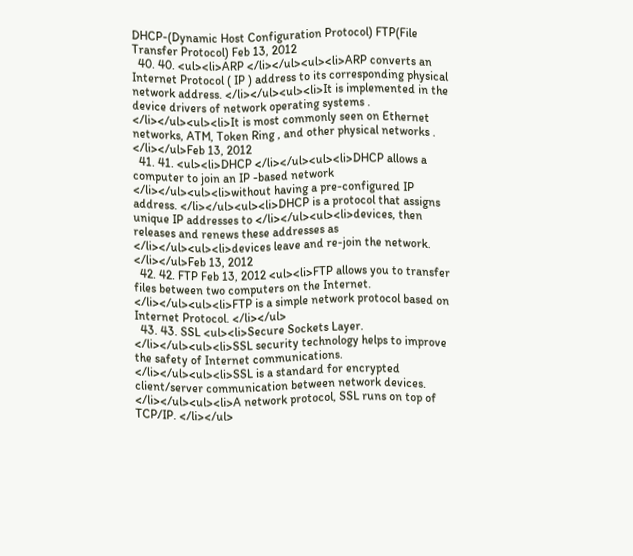DHCP-(Dynamic Host Configuration Protocol) FTP(File Transfer Protocol) Feb 13, 2012
  40. 40. <ul><li>ARP </li></ul><ul><li>ARP converts an Internet Protocol ( IP ) address to its corresponding physical network address. </li></ul><ul><li>It is implemented in the device drivers of network operating systems . </li></ul><ul><li>It is most commonly seen on Ethernet networks, ATM, Token Ring , and other physical networks . </li></ul>Feb 13, 2012
  41. 41. <ul><li>DHCP </li></ul><ul><li>DHCP allows a computer to join an IP -based network </li></ul><ul><li>without having a pre-configured IP address. </li></ul><ul><li>DHCP is a protocol that assigns unique IP addresses to </li></ul><ul><li>devices, then releases and renews these addresses as </li></ul><ul><li>devices leave and re-join the network. </li></ul>Feb 13, 2012
  42. 42. FTP Feb 13, 2012 <ul><li>FTP allows you to transfer files between two computers on the Internet. </li></ul><ul><li>FTP is a simple network protocol based on Internet Protocol. </li></ul>
  43. 43. SSL <ul><li>Secure Sockets Layer. </li></ul><ul><li>SSL security technology helps to improve the safety of Internet communications. </li></ul><ul><li>SSL is a standard for encrypted client/server communication between network devices. </li></ul><ul><li>A network protocol, SSL runs on top of TCP/IP. </li></ul>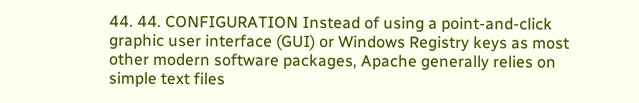44. 44. CONFIGURATION Instead of using a point-and-click graphic user interface (GUI) or Windows Registry keys as most other modern software packages, Apache generally relies on simple text files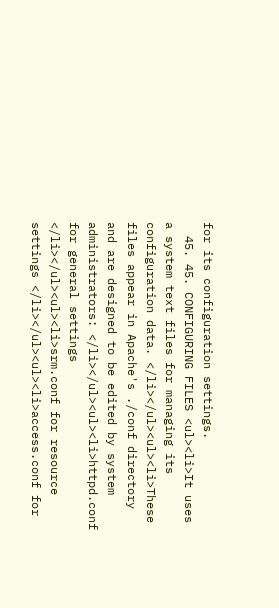for its configuration settings.
  45. 45. CONFIGURING FILES <ul><li>It uses a system text files for managing its configuration data. </li></ul><ul><li>These files appear in Apache's ./conf directory and are designed to be edited by system administrators: </li></ul><ul><li>httpd.conf for general settings </li></ul><ul><li>srm.conf for resource settings </li></ul><ul><li>access.conf for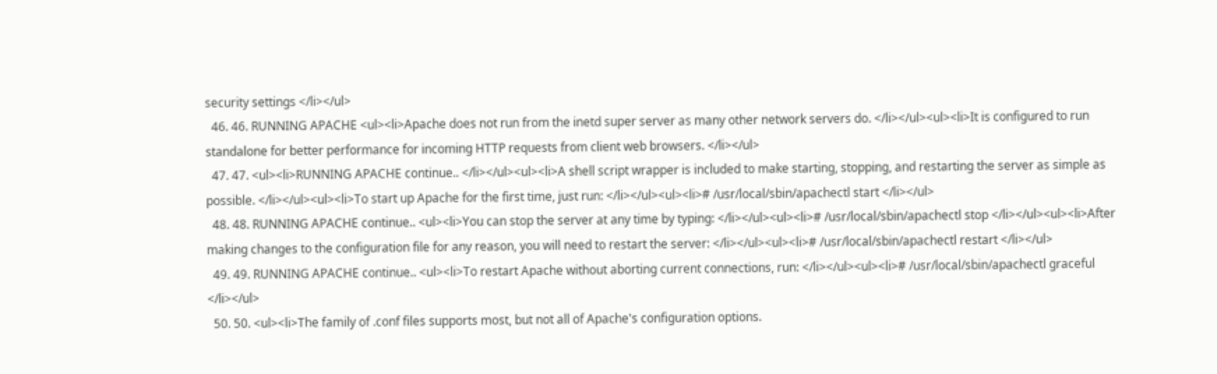security settings </li></ul>
  46. 46. RUNNING APACHE <ul><li>Apache does not run from the inetd super server as many other network servers do. </li></ul><ul><li>It is configured to run standalone for better performance for incoming HTTP requests from client web browsers. </li></ul>
  47. 47. <ul><li>RUNNING APACHE continue.. </li></ul><ul><li>A shell script wrapper is included to make starting, stopping, and restarting the server as simple as possible. </li></ul><ul><li>To start up Apache for the first time, just run: </li></ul><ul><li># /usr/local/sbin/apachectl start </li></ul>
  48. 48. RUNNING APACHE continue.. <ul><li>You can stop the server at any time by typing: </li></ul><ul><li># /usr/local/sbin/apachectl stop </li></ul><ul><li>After making changes to the configuration file for any reason, you will need to restart the server: </li></ul><ul><li># /usr/local/sbin/apachectl restart </li></ul>
  49. 49. RUNNING APACHE continue.. <ul><li>To restart Apache without aborting current connections, run: </li></ul><ul><li># /usr/local/sbin/apachectl graceful </li></ul>
  50. 50. <ul><li>The family of .conf files supports most, but not all of Apache's configuration options.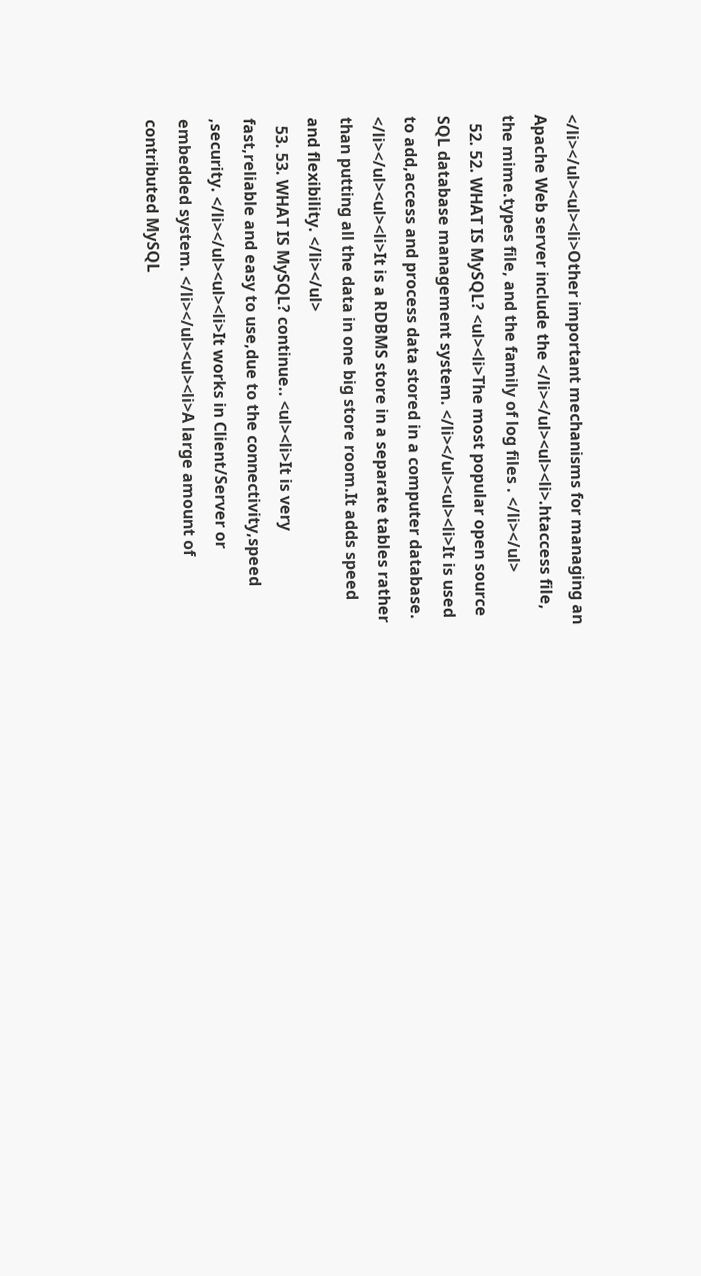</li></ul><ul><li>Other important mechanisms for managing an Apache Web server include the </li></ul><ul><li>.htaccess file, the mime.types file, and the family of log files . </li></ul>
  52. 52. WHAT IS MySQL? <ul><li>The most popular open source SQL database management system. </li></ul><ul><li>It is used to add,access and process data stored in a computer database. </li></ul><ul><li>It is a RDBMS store in a separate tables rather than putting all the data in one big store room.It adds speed and flexibility. </li></ul>
  53. 53. WHAT IS MySQL? continue.. <ul><li>It is very fast,reliable and easy to use,due to the connectivity,speed ,security. </li></ul><ul><li>It works in Client/Server or embedded system. </li></ul><ul><li>A large amount of contributed MySQL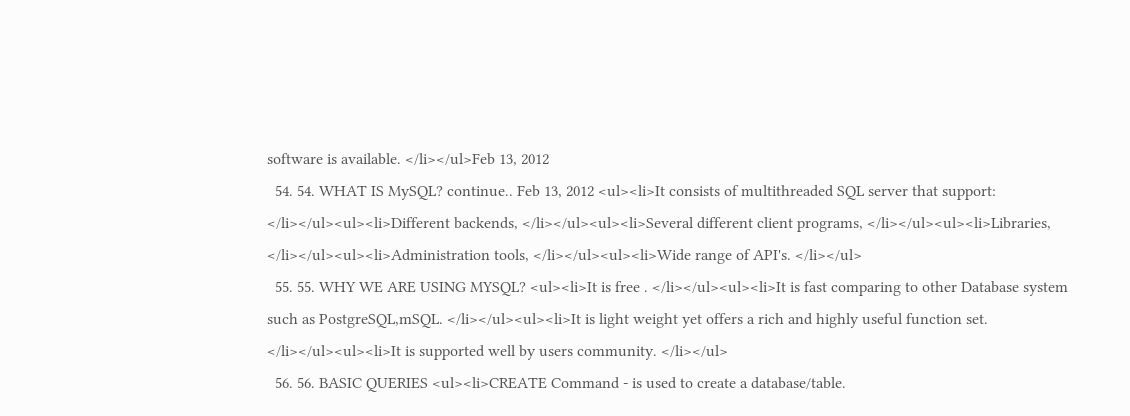software is available. </li></ul>Feb 13, 2012
  54. 54. WHAT IS MySQL? continue.. Feb 13, 2012 <ul><li>It consists of multithreaded SQL server that support: </li></ul><ul><li>Different backends, </li></ul><ul><li>Several different client programs, </li></ul><ul><li>Libraries, </li></ul><ul><li>Administration tools, </li></ul><ul><li>Wide range of API's. </li></ul>
  55. 55. WHY WE ARE USING MYSQL? <ul><li>It is free . </li></ul><ul><li>It is fast comparing to other Database system such as PostgreSQL,mSQL. </li></ul><ul><li>It is light weight yet offers a rich and highly useful function set. </li></ul><ul><li>It is supported well by users community. </li></ul>
  56. 56. BASIC QUERIES <ul><li>CREATE Command - is used to create a database/table.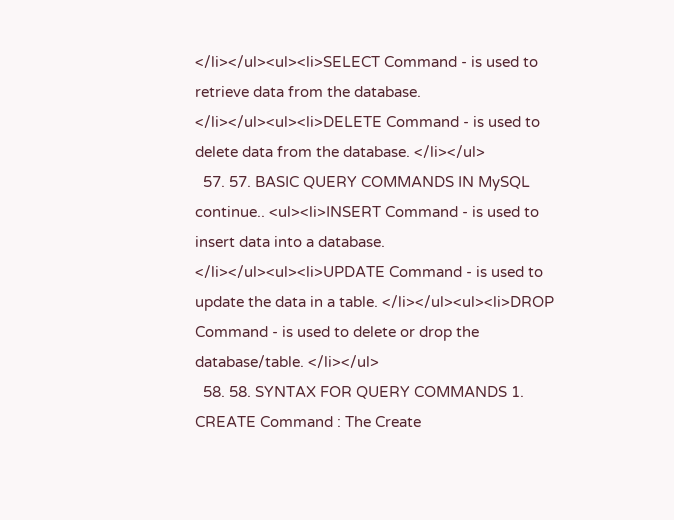</li></ul><ul><li>SELECT Command - is used to retrieve data from the database. </li></ul><ul><li>DELETE Command - is used to delete data from the database. </li></ul>
  57. 57. BASIC QUERY COMMANDS IN MySQL continue.. <ul><li>INSERT Command - is used to insert data into a database. </li></ul><ul><li>UPDATE Command - is used to update the data in a table. </li></ul><ul><li>DROP Command - is used to delete or drop the database/table. </li></ul>
  58. 58. SYNTAX FOR QUERY COMMANDS 1. CREATE Command : The Create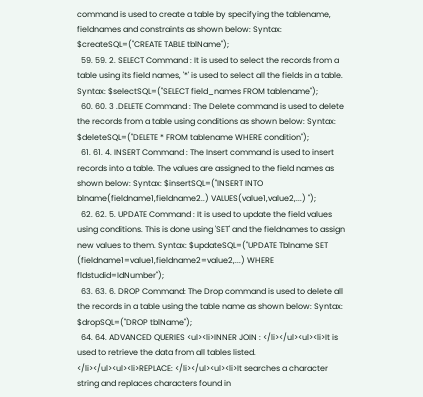command is used to create a table by specifying the tablename, fieldnames and constraints as shown below: Syntax: $createSQL=("CREATE TABLE tblName");
  59. 59. 2. SELECT Command : It is used to select the records from a table using its field names, '*' is used to select all the fields in a table. Syntax: $selectSQL=("SELECT field_names FROM tablename");
  60. 60. 3 .DELETE Command : The Delete command is used to delete the records from a table using conditions as shown below: Syntax: $deleteSQL=("DELETE * FROM tablename WHERE condition");
  61. 61. 4. INSERT Command : The Insert command is used to insert records into a table. The values are assigned to the field names as shown below: Syntax: $insertSQL=("INSERT INTO blname(fieldname1,fieldname2..) VALUES(value1,value2,...) ");
  62. 62. 5. UPDATE Command : It is used to update the field values using conditions. This is done using 'SET' and the fieldnames to assign new values to them. Syntax: $updateSQL=("UPDATE Tblname SET (fieldname1=value1,fieldname2=value2,...) WHERE fldstudid=IdNumber");
  63. 63. 6. DROP Command: The Drop command is used to delete all the records in a table using the table name as shown below: Syntax: $dropSQL=("DROP tblName");
  64. 64. ADVANCED QUERIES <ul><li>INNER JOIN : </li></ul><ul><li>It is used to retrieve the data from all tables listed. </li></ul><ul><li>REPLACE: </li></ul><ul><li>It searches a character string and replaces characters found in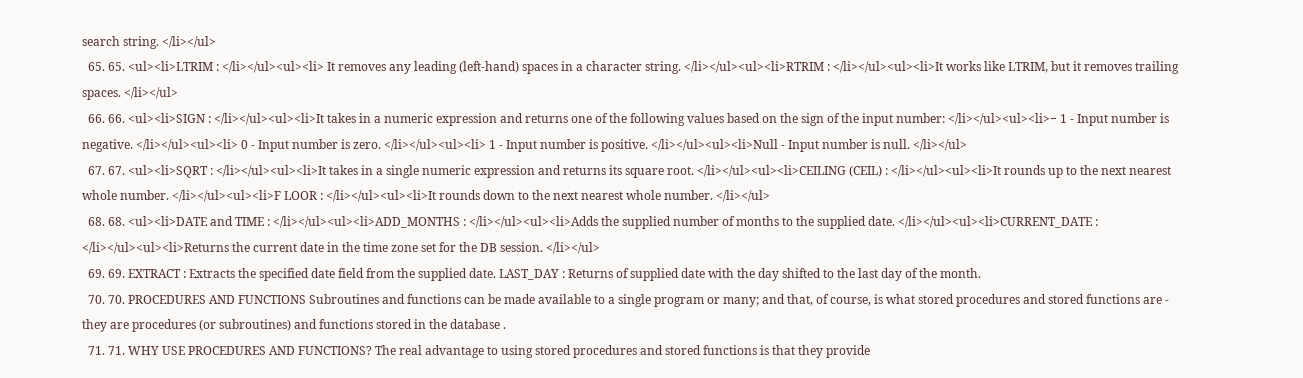search string. </li></ul>
  65. 65. <ul><li>LTRIM : </li></ul><ul><li> It removes any leading (left-hand) spaces in a character string. </li></ul><ul><li>RTRIM : </li></ul><ul><li>It works like LTRIM, but it removes trailing spaces. </li></ul>
  66. 66. <ul><li>SIGN : </li></ul><ul><li>It takes in a numeric expression and returns one of the following values based on the sign of the input number: </li></ul><ul><li>− 1 - Input number is negative. </li></ul><ul><li> 0 - Input number is zero. </li></ul><ul><li> 1 - Input number is positive. </li></ul><ul><li>Null - Input number is null. </li></ul>
  67. 67. <ul><li>SQRT : </li></ul><ul><li>It takes in a single numeric expression and returns its square root. </li></ul><ul><li>CEILING (CEIL) : </li></ul><ul><li>It rounds up to the next nearest whole number. </li></ul><ul><li>F LOOR : </li></ul><ul><li>It rounds down to the next nearest whole number. </li></ul>
  68. 68. <ul><li>DATE and TIME : </li></ul><ul><li>ADD_MONTHS : </li></ul><ul><li>Adds the supplied number of months to the supplied date. </li></ul><ul><li>CURRENT_DATE : </li></ul><ul><li>Returns the current date in the time zone set for the DB session. </li></ul>
  69. 69. EXTRACT : Extracts the specified date field from the supplied date. LAST_DAY : Returns of supplied date with the day shifted to the last day of the month.
  70. 70. PROCEDURES AND FUNCTIONS Subroutines and functions can be made available to a single program or many; and that, of course, is what stored procedures and stored functions are - they are procedures (or subroutines) and functions stored in the database .
  71. 71. WHY USE PROCEDURES AND FUNCTIONS? The real advantage to using stored procedures and stored functions is that they provide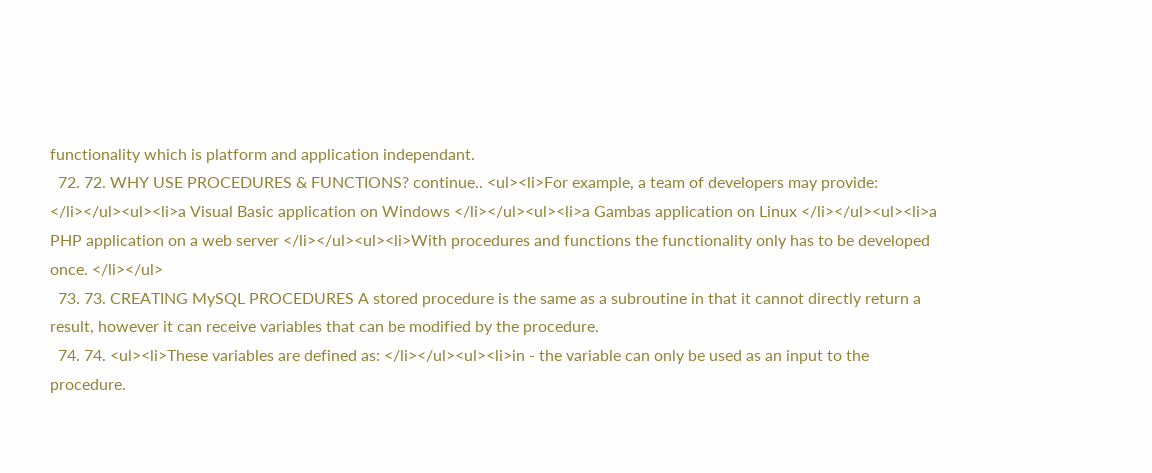functionality which is platform and application independant.
  72. 72. WHY USE PROCEDURES & FUNCTIONS? continue.. <ul><li>For example, a team of developers may provide: </li></ul><ul><li>a Visual Basic application on Windows </li></ul><ul><li>a Gambas application on Linux </li></ul><ul><li>a PHP application on a web server </li></ul><ul><li>With procedures and functions the functionality only has to be developed once. </li></ul>
  73. 73. CREATING MySQL PROCEDURES A stored procedure is the same as a subroutine in that it cannot directly return a result, however it can receive variables that can be modified by the procedure.
  74. 74. <ul><li>These variables are defined as: </li></ul><ul><li>in - the variable can only be used as an input to the procedure.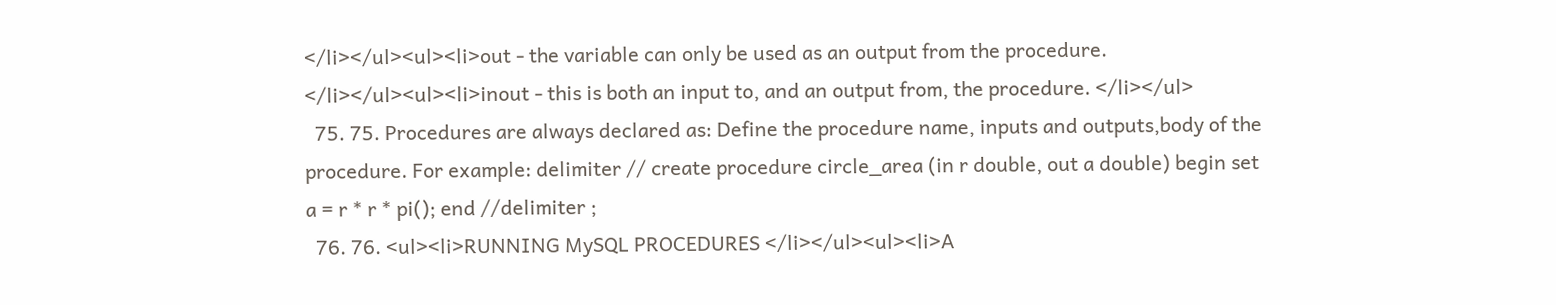</li></ul><ul><li>out - the variable can only be used as an output from the procedure. </li></ul><ul><li>inout - this is both an input to, and an output from, the procedure. </li></ul>
  75. 75. Procedures are always declared as: Define the procedure name, inputs and outputs,body of the procedure. For example: delimiter // create procedure circle_area (in r double, out a double) begin set a = r * r * pi(); end //delimiter ;
  76. 76. <ul><li>RUNNING MySQL PROCEDURES </li></ul><ul><li>A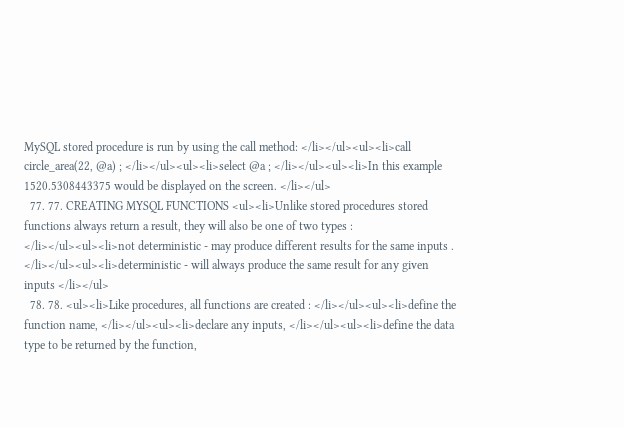MySQL stored procedure is run by using the call method: </li></ul><ul><li>call circle_area(22, @a) ; </li></ul><ul><li>select @a ; </li></ul><ul><li>In this example 1520.5308443375 would be displayed on the screen. </li></ul>
  77. 77. CREATING MYSQL FUNCTIONS <ul><li>Unlike stored procedures stored functions always return a result, they will also be one of two types : </li></ul><ul><li>not deterministic - may produce different results for the same inputs . </li></ul><ul><li>deterministic - will always produce the same result for any given inputs </li></ul>
  78. 78. <ul><li>Like procedures, all functions are created : </li></ul><ul><li>define the function name, </li></ul><ul><li>declare any inputs, </li></ul><ul><li>define the data type to be returned by the function,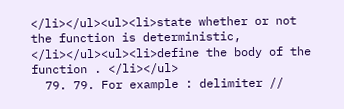</li></ul><ul><li>state whether or not the function is deterministic, </li></ul><ul><li>define the body of the function . </li></ul>
  79. 79. For example : delimiter //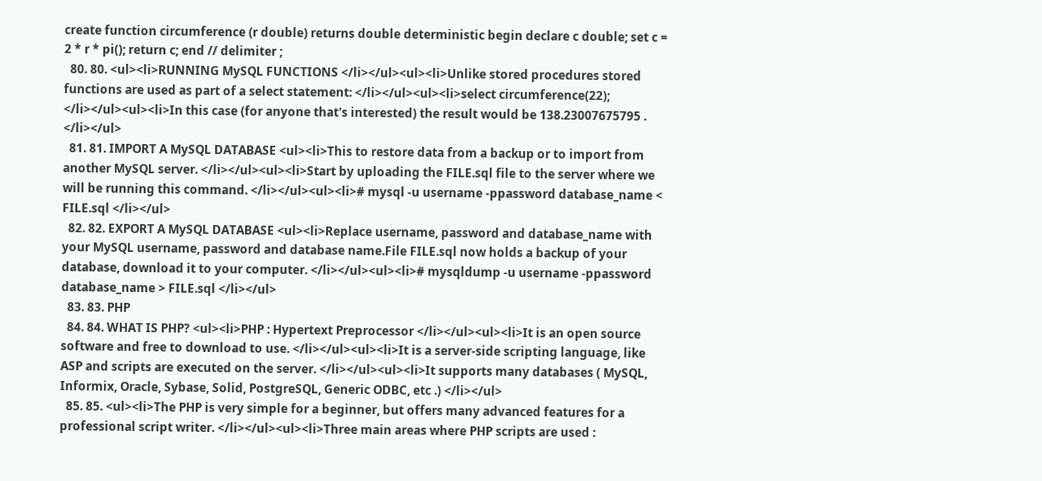create function circumference (r double) returns double deterministic begin declare c double; set c = 2 * r * pi(); return c; end // delimiter ;
  80. 80. <ul><li>RUNNING MySQL FUNCTIONS </li></ul><ul><li>Unlike stored procedures stored functions are used as part of a select statement: </li></ul><ul><li>select circumference(22); </li></ul><ul><li>In this case (for anyone that's interested) the result would be 138.23007675795 . </li></ul>
  81. 81. IMPORT A MySQL DATABASE <ul><li>This to restore data from a backup or to import from another MySQL server. </li></ul><ul><li>Start by uploading the FILE.sql file to the server where we will be running this command. </li></ul><ul><li># mysql -u username -ppassword database_name < FILE.sql </li></ul>
  82. 82. EXPORT A MySQL DATABASE <ul><li>Replace username, password and database_name with your MySQL username, password and database name.File FILE.sql now holds a backup of your database, download it to your computer. </li></ul><ul><li># mysqldump -u username -ppassword database_name > FILE.sql </li></ul>
  83. 83. PHP
  84. 84. WHAT IS PHP? <ul><li>PHP : Hypertext Preprocessor </li></ul><ul><li>It is an open source software and free to download to use. </li></ul><ul><li>It is a server-side scripting language, like ASP and scripts are executed on the server. </li></ul><ul><li>It supports many databases ( MySQL, Informix, Oracle, Sybase, Solid, PostgreSQL, Generic ODBC, etc .) </li></ul>
  85. 85. <ul><li>The PHP is very simple for a beginner, but offers many advanced features for a professional script writer. </li></ul><ul><li>Three main areas where PHP scripts are used :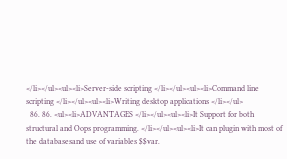</li></ul><ul><li>Server-side scripting </li></ul><ul><li>Command line scripting </li></ul><ul><li>Writing desktop applications </li></ul>
  86. 86. <ul><li>ADVANTAGES </li></ul><ul><li>It Support for both structural and Oops programming. </li></ul><ul><li>It can plugin with most of the databasesand use of variables $$var.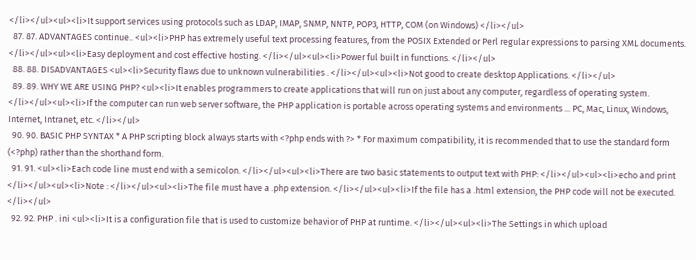</li></ul><ul><li>It support services using protocols such as LDAP, IMAP, SNMP, NNTP, POP3, HTTP, COM (on Windows) </li></ul>
  87. 87. ADVANTAGES continue.. <ul><li>PHP has extremely useful text processing features, from the POSIX Extended or Perl regular expressions to parsing XML documents. </li></ul><ul><li>Easy deployment and cost effective hosting. </li></ul><ul><li>Power ful built in functions. </li></ul>
  88. 88. DISADVANTAGES <ul><li>Security flaws due to unknown vulnerabilities . </li></ul><ul><li>Not good to create desktop Applications. </li></ul>
  89. 89. WHY WE ARE USING PHP? <ul><li>It enables programmers to create applications that will run on just about any computer, regardless of operating system. </li></ul><ul><li>If the computer can run web server software, the PHP application is portable across operating systems and environments ... PC, Mac, Linux, Windows, Internet, Intranet, etc. </li></ul>
  90. 90. BASIC PHP SYNTAX * A PHP scripting block always starts with <?php ends with ?> * For maximum compatibility, it is recommended that to use the standard form (<?php) rather than the shorthand form.
  91. 91. <ul><li>Each code line must end with a semicolon. </li></ul><ul><li>There are two basic statements to output text with PHP: </li></ul><ul><li>echo and print </li></ul><ul><li>Note : </li></ul><ul><li>The file must have a .php extension. </li></ul><ul><li>If the file has a .html extension, the PHP code will not be executed. </li></ul>
  92. 92. PHP . ini <ul><li>It is a configuration file that is used to customize behavior of PHP at runtime. </li></ul><ul><li>The Settings in which upload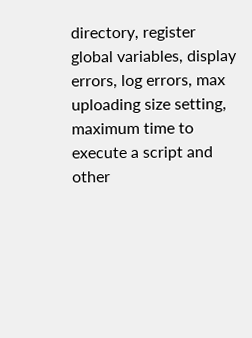directory, register global variables, display errors, log errors, max uploading size setting, maximum time to execute a script and other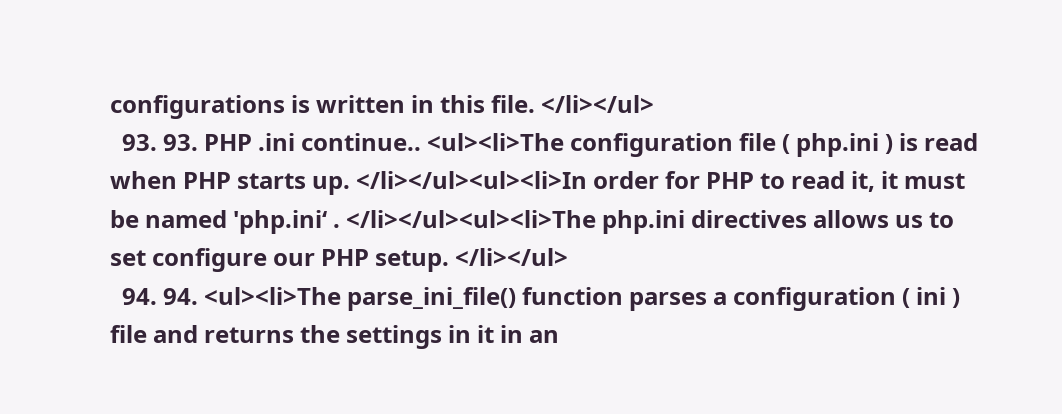configurations is written in this file. </li></ul>
  93. 93. PHP .ini continue.. <ul><li>The configuration file ( php.ini ) is read when PHP starts up. </li></ul><ul><li>In order for PHP to read it, it must be named 'php.ini‘ . </li></ul><ul><li>The php.ini directives allows us to set configure our PHP setup. </li></ul>
  94. 94. <ul><li>The parse_ini_file() function parses a configuration ( ini ) file and returns the settings in it in an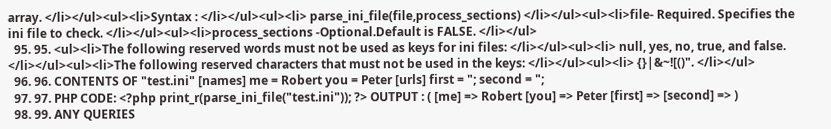array. </li></ul><ul><li>Syntax : </li></ul><ul><li> parse_ini_file(file,process_sections) </li></ul><ul><li>file- Required. Specifies the ini file to check. </li></ul><ul><li>process_sections -Optional.Default is FALSE. </li></ul>
  95. 95. <ul><li>The following reserved words must not be used as keys for ini files: </li></ul><ul><li> null, yes, no, true, and false. </li></ul><ul><li>The following reserved characters that must not be used in the keys: </li></ul><ul><li> {}|&~![()". </li></ul>
  96. 96. CONTENTS OF "test.ini" [names] me = Robert you = Peter [urls] first = "; second = ";
  97. 97. PHP CODE: <?php print_r(parse_ini_file("test.ini")); ?> OUTPUT : ( [me] => Robert [you] => Peter [first] => [second] => )
  98. 99. ANY QUERIES